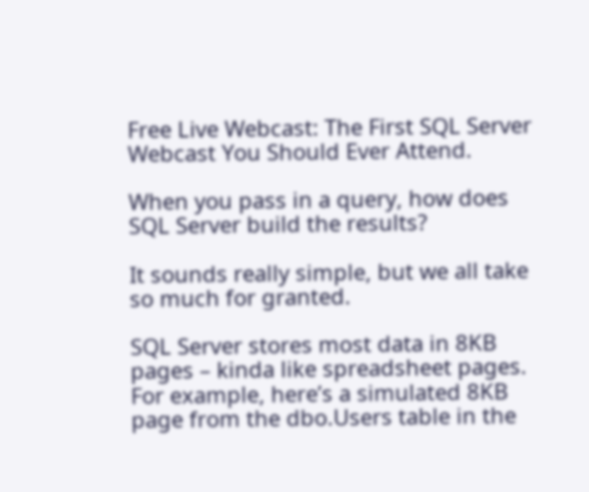Free Live Webcast: The First SQL Server Webcast You Should Ever Attend.

When you pass in a query, how does SQL Server build the results?

It sounds really simple, but we all take so much for granted.

SQL Server stores most data in 8KB pages – kinda like spreadsheet pages. For example, here’s a simulated 8KB page from the dbo.Users table in the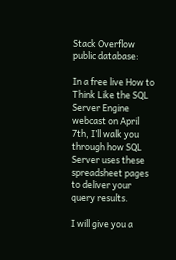Stack Overflow public database:

In a free live How to Think Like the SQL Server Engine webcast on April 7th, I’ll walk you through how SQL Server uses these spreadsheet pages to deliver your query results.

I will give you a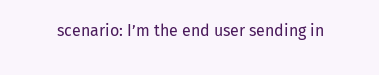scenario: I’m the end user sending in